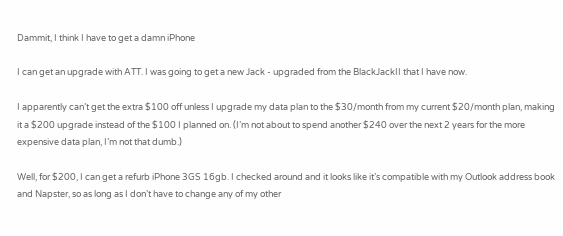Dammit, I think I have to get a damn iPhone

I can get an upgrade with ATT. I was going to get a new Jack - upgraded from the BlackJackII that I have now.

I apparently can’t get the extra $100 off unless I upgrade my data plan to the $30/month from my current $20/month plan, making it a $200 upgrade instead of the $100 I planned on. (I’m not about to spend another $240 over the next 2 years for the more expensive data plan, I’m not that dumb.)

Well, for $200, I can get a refurb iPhone 3GS 16gb. I checked around and it looks like it’s compatible with my Outlook address book and Napster, so as long as I don’t have to change any of my other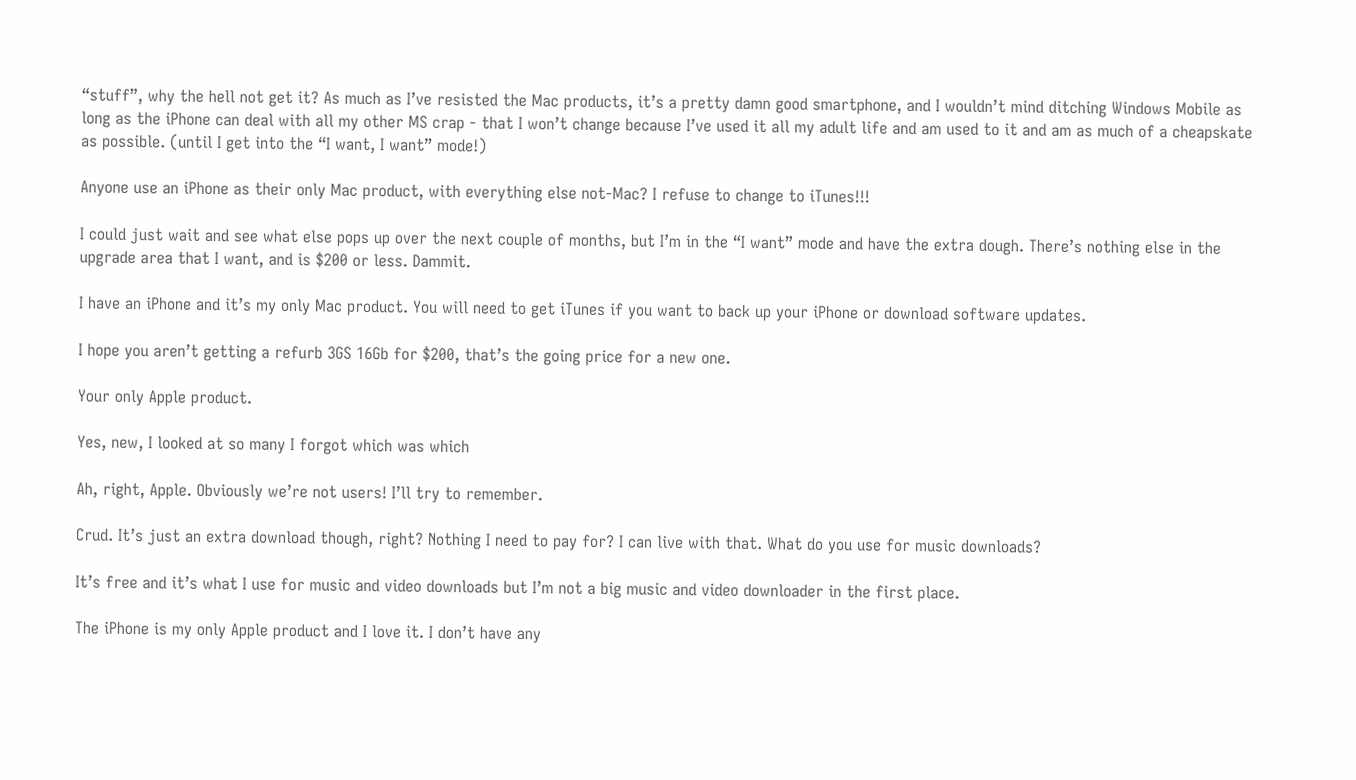“stuff”, why the hell not get it? As much as I’ve resisted the Mac products, it’s a pretty damn good smartphone, and I wouldn’t mind ditching Windows Mobile as long as the iPhone can deal with all my other MS crap - that I won’t change because I’ve used it all my adult life and am used to it and am as much of a cheapskate as possible. (until I get into the “I want, I want” mode!)

Anyone use an iPhone as their only Mac product, with everything else not-Mac? I refuse to change to iTunes!!!

I could just wait and see what else pops up over the next couple of months, but I’m in the “I want” mode and have the extra dough. There’s nothing else in the upgrade area that I want, and is $200 or less. Dammit.

I have an iPhone and it’s my only Mac product. You will need to get iTunes if you want to back up your iPhone or download software updates.

I hope you aren’t getting a refurb 3GS 16Gb for $200, that’s the going price for a new one.

Your only Apple product.

Yes, new, I looked at so many I forgot which was which

Ah, right, Apple. Obviously we’re not users! I’ll try to remember.

Crud. It’s just an extra download though, right? Nothing I need to pay for? I can live with that. What do you use for music downloads?

It’s free and it’s what I use for music and video downloads but I’m not a big music and video downloader in the first place.

The iPhone is my only Apple product and I love it. I don’t have any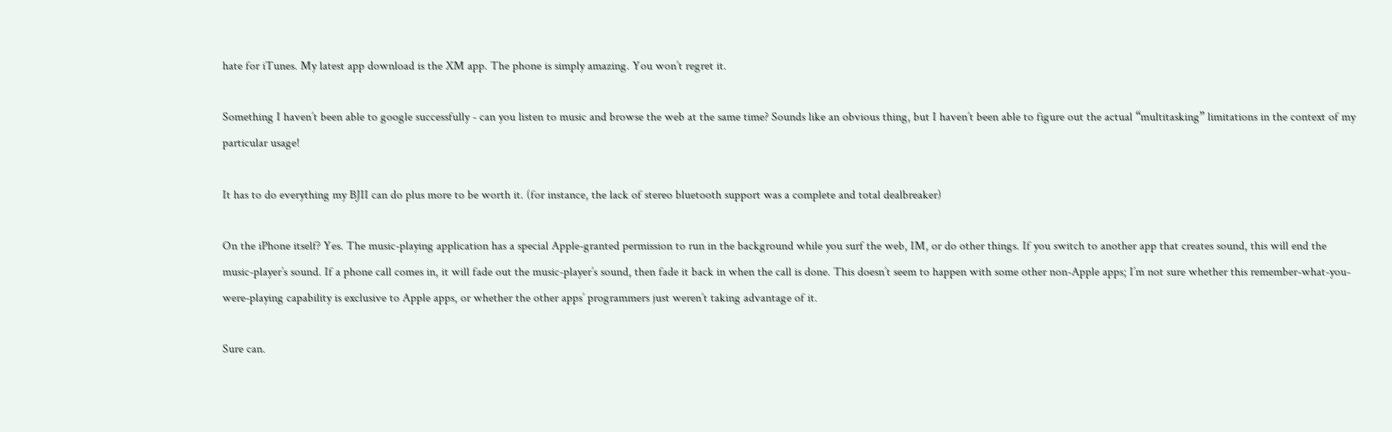hate for iTunes. My latest app download is the XM app. The phone is simply amazing. You won’t regret it.

Something I haven’t been able to google successfully - can you listen to music and browse the web at the same time? Sounds like an obvious thing, but I haven’t been able to figure out the actual “multitasking” limitations in the context of my particular usage!

It has to do everything my BJII can do plus more to be worth it. (for instance, the lack of stereo bluetooth support was a complete and total dealbreaker)

On the iPhone itself? Yes. The music-playing application has a special Apple-granted permission to run in the background while you surf the web, IM, or do other things. If you switch to another app that creates sound, this will end the music-player’s sound. If a phone call comes in, it will fade out the music-player’s sound, then fade it back in when the call is done. This doesn’t seem to happen with some other non-Apple apps; I’m not sure whether this remember-what-you-were-playing capability is exclusive to Apple apps, or whether the other apps’ programmers just weren’t taking advantage of it.

Sure can.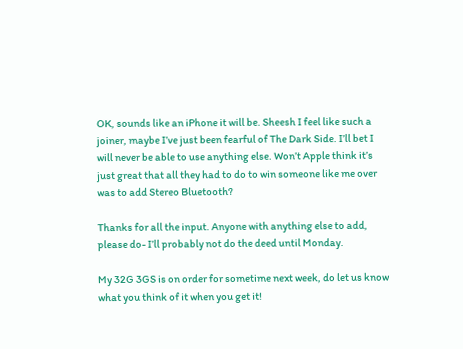OK, sounds like an iPhone it will be. Sheesh I feel like such a joiner, maybe I’ve just been fearful of The Dark Side. I’ll bet I will never be able to use anything else. Won’t Apple think it’s just great that all they had to do to win someone like me over was to add Stereo Bluetooth?

Thanks for all the input. Anyone with anything else to add, please do- I’ll probably not do the deed until Monday.

My 32G 3GS is on order for sometime next week, do let us know what you think of it when you get it!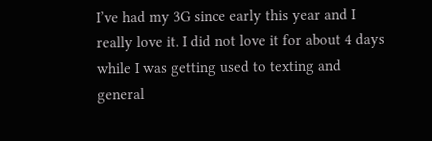I’ve had my 3G since early this year and I really love it. I did not love it for about 4 days while I was getting used to texting and general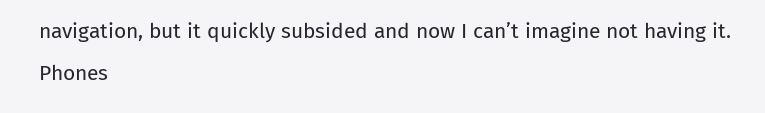navigation, but it quickly subsided and now I can’t imagine not having it.
Phones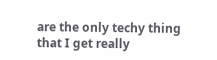are the only techy thing that I get really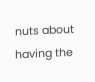nuts about having the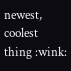newest, coolest thing :wink: